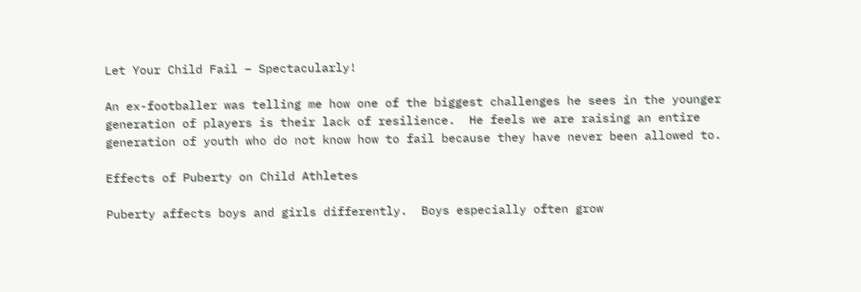Let Your Child Fail – Spectacularly!

An ex-footballer was telling me how one of the biggest challenges he sees in the younger generation of players is their lack of resilience.  He feels we are raising an entire generation of youth who do not know how to fail because they have never been allowed to.

Effects of Puberty on Child Athletes

Puberty affects boys and girls differently.  Boys especially often grow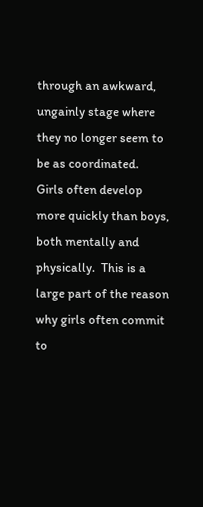through an awkward, ungainly stage where they no longer seem to be as coordinated.  Girls often develop more quickly than boys, both mentally and physically.  This is a large part of the reason why girls often commit to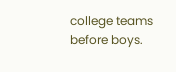college teams before boys.